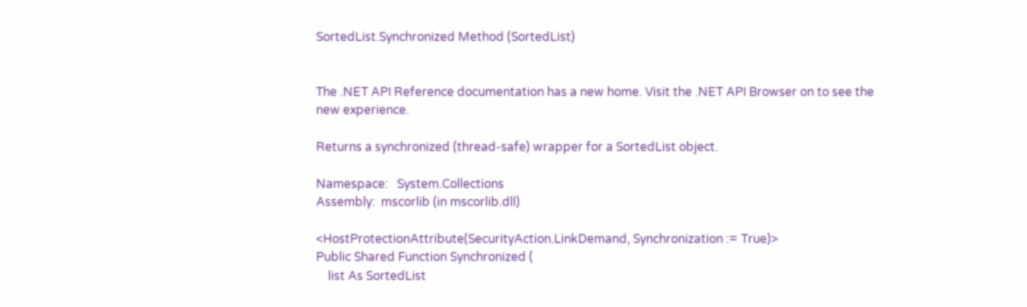SortedList.Synchronized Method (SortedList)


The .NET API Reference documentation has a new home. Visit the .NET API Browser on to see the new experience.

Returns a synchronized (thread-safe) wrapper for a SortedList object.

Namespace:   System.Collections
Assembly:  mscorlib (in mscorlib.dll)

<HostProtectionAttribute(SecurityAction.LinkDemand, Synchronization := True)>
Public Shared Function Synchronized (
    list As SortedList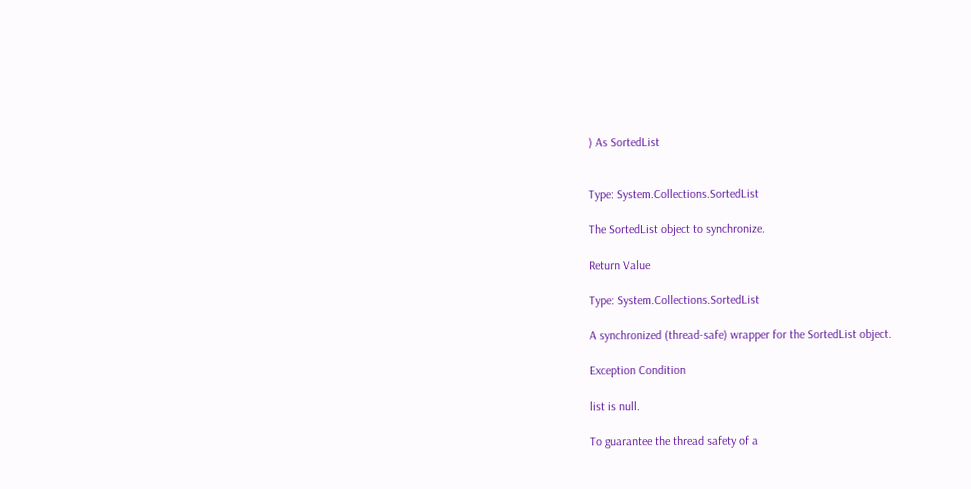) As SortedList


Type: System.Collections.SortedList

The SortedList object to synchronize.

Return Value

Type: System.Collections.SortedList

A synchronized (thread-safe) wrapper for the SortedList object.

Exception Condition

list is null.

To guarantee the thread safety of a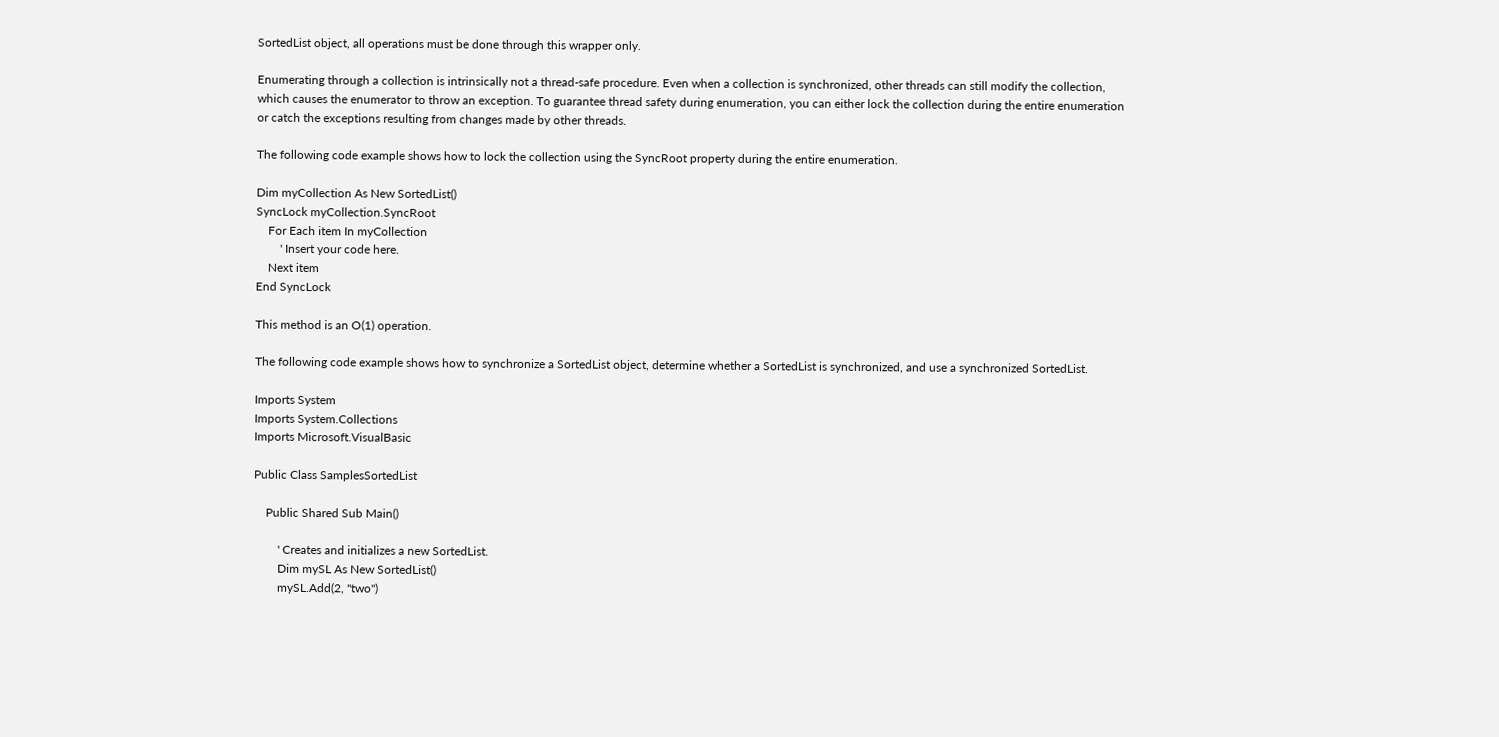SortedList object, all operations must be done through this wrapper only.

Enumerating through a collection is intrinsically not a thread-safe procedure. Even when a collection is synchronized, other threads can still modify the collection, which causes the enumerator to throw an exception. To guarantee thread safety during enumeration, you can either lock the collection during the entire enumeration or catch the exceptions resulting from changes made by other threads.

The following code example shows how to lock the collection using the SyncRoot property during the entire enumeration.

Dim myCollection As New SortedList()
SyncLock myCollection.SyncRoot
    For Each item In myCollection
        ' Insert your code here.
    Next item
End SyncLock

This method is an O(1) operation.

The following code example shows how to synchronize a SortedList object, determine whether a SortedList is synchronized, and use a synchronized SortedList.

Imports System
Imports System.Collections
Imports Microsoft.VisualBasic

Public Class SamplesSortedList

    Public Shared Sub Main()

        ' Creates and initializes a new SortedList.
        Dim mySL As New SortedList()
        mySL.Add(2, "two")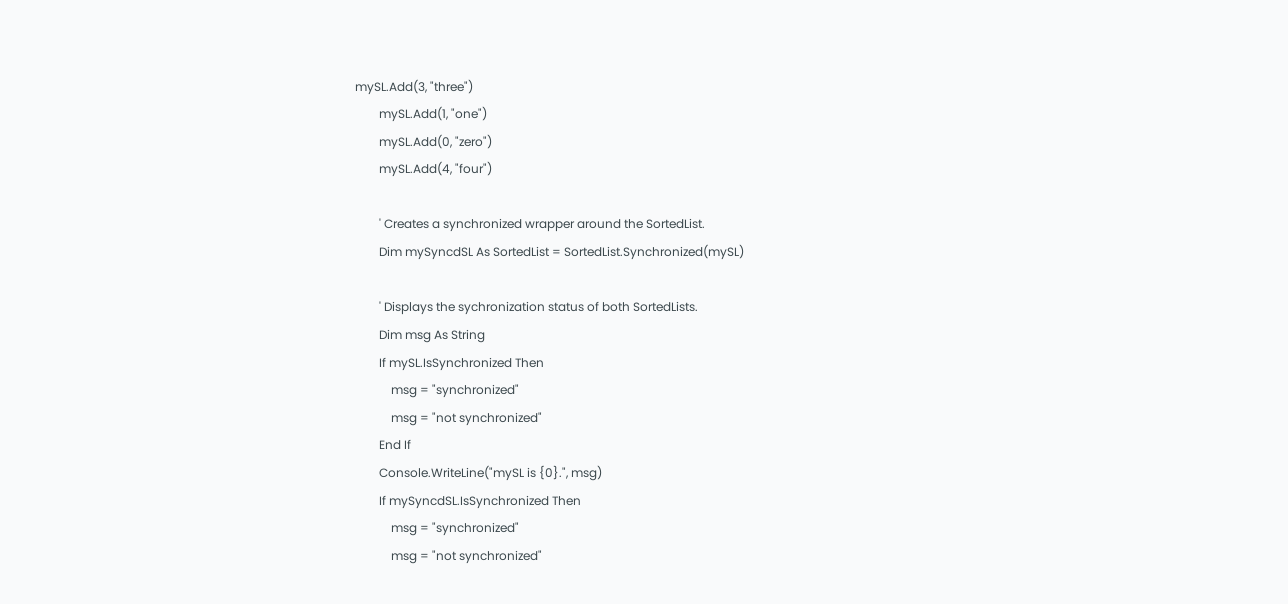mySL.Add(3, "three")
        mySL.Add(1, "one")
        mySL.Add(0, "zero")
        mySL.Add(4, "four")

        ' Creates a synchronized wrapper around the SortedList.
        Dim mySyncdSL As SortedList = SortedList.Synchronized(mySL)

        ' Displays the sychronization status of both SortedLists.
        Dim msg As String
        If mySL.IsSynchronized Then
            msg = "synchronized"
            msg = "not synchronized"
        End If
        Console.WriteLine("mySL is {0}.", msg)
        If mySyncdSL.IsSynchronized Then
            msg = "synchronized"
            msg = "not synchronized"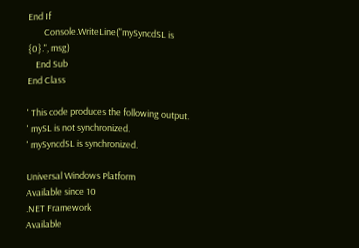End If
        Console.WriteLine("mySyncdSL is {0}.", msg)
    End Sub
End Class

' This code produces the following output.
' mySL is not synchronized.
' mySyncdSL is synchronized.

Universal Windows Platform
Available since 10
.NET Framework
Available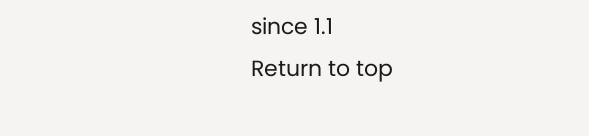since 1.1
Return to top